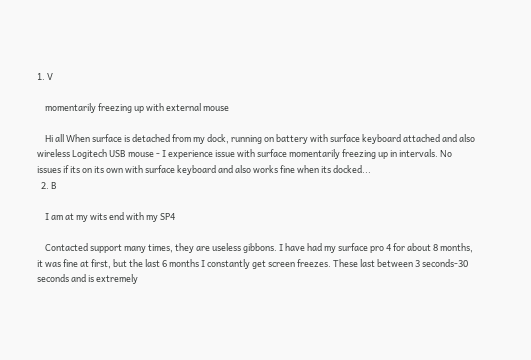1. V

    momentarily freezing up with external mouse

    Hi all When surface is detached from my dock, running on battery with surface keyboard attached and also wireless Logitech USB mouse - I experience issue with surface momentarily freezing up in intervals. No issues if its on its own with surface keyboard and also works fine when its docked...
  2. B

    I am at my wits end with my SP4

    Contacted support many times, they are useless gibbons. I have had my surface pro 4 for about 8 months, it was fine at first, but the last 6 months I constantly get screen freezes. These last between 3 seconds-30 seconds and is extremely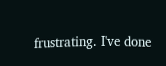frustrating. I've done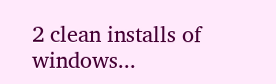2 clean installs of windows...